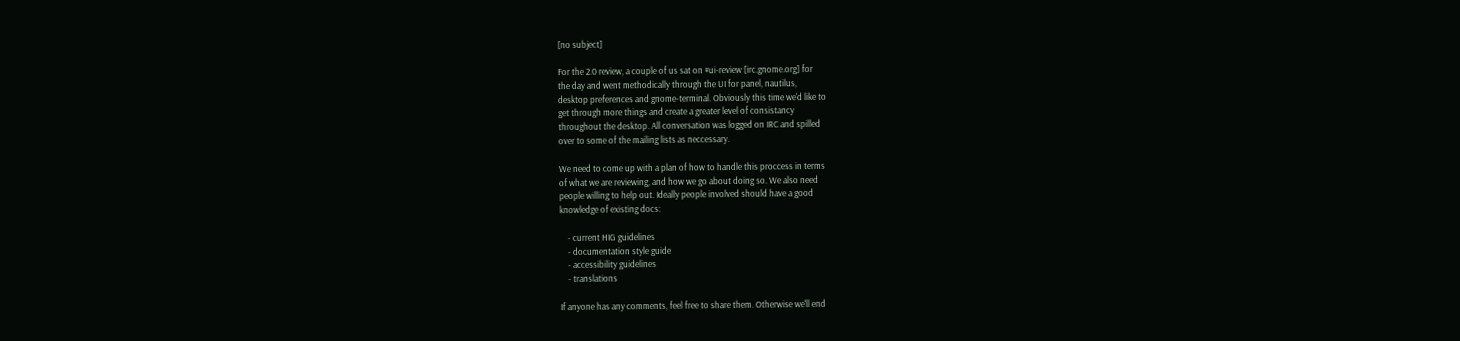[no subject]

For the 2.0 review, a couple of us sat on #ui-review [irc.gnome.org] for
the day and went methodically through the UI for panel, nautilus,
desktop preferences and gnome-terminal. Obviously this time we'd like to
get through more things and create a greater level of consistancy
throughout the desktop. All conversation was logged on IRC and spilled
over to some of the mailing lists as neccessary.

We need to come up with a plan of how to handle this proccess in terms
of what we are reviewing, and how we go about doing so. We also need
people willing to help out. Ideally people involved should have a good
knowledge of existing docs:

    - current HIG guidelines
    - documentation style guide
    - accessibility guidelines
    - translations

If anyone has any comments, feel free to share them. Otherwise we'll end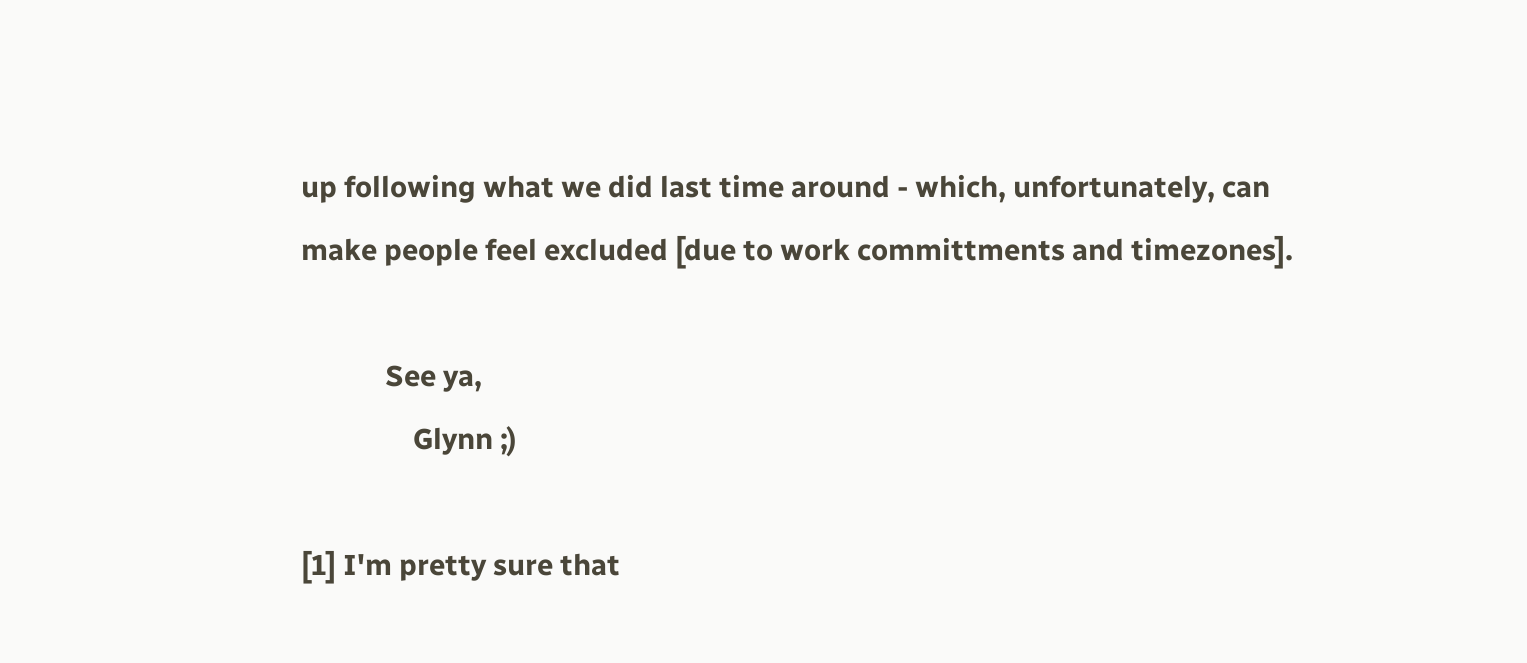up following what we did last time around - which, unfortunately, can
make people feel excluded [due to work committments and timezones].

            See ya,
                Glynn ;)

[1] I'm pretty sure that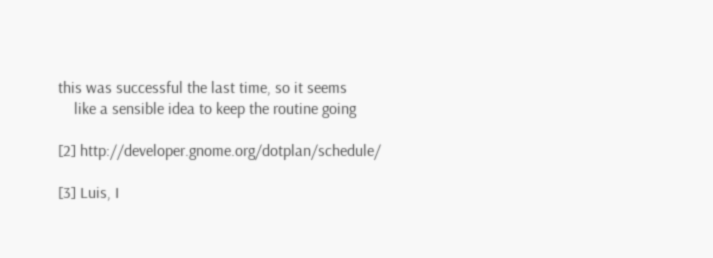this was successful the last time, so it seems
    like a sensible idea to keep the routine going

[2] http://developer.gnome.org/dotplan/schedule/

[3] Luis, I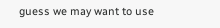guess we may want to use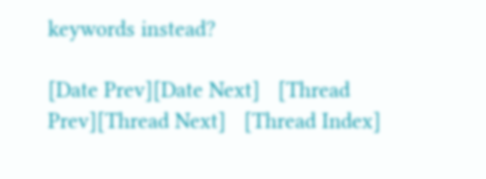keywords instead?

[Date Prev][Date Next]   [Thread Prev][Thread Next]   [Thread Index]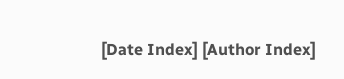[Date Index] [Author Index]